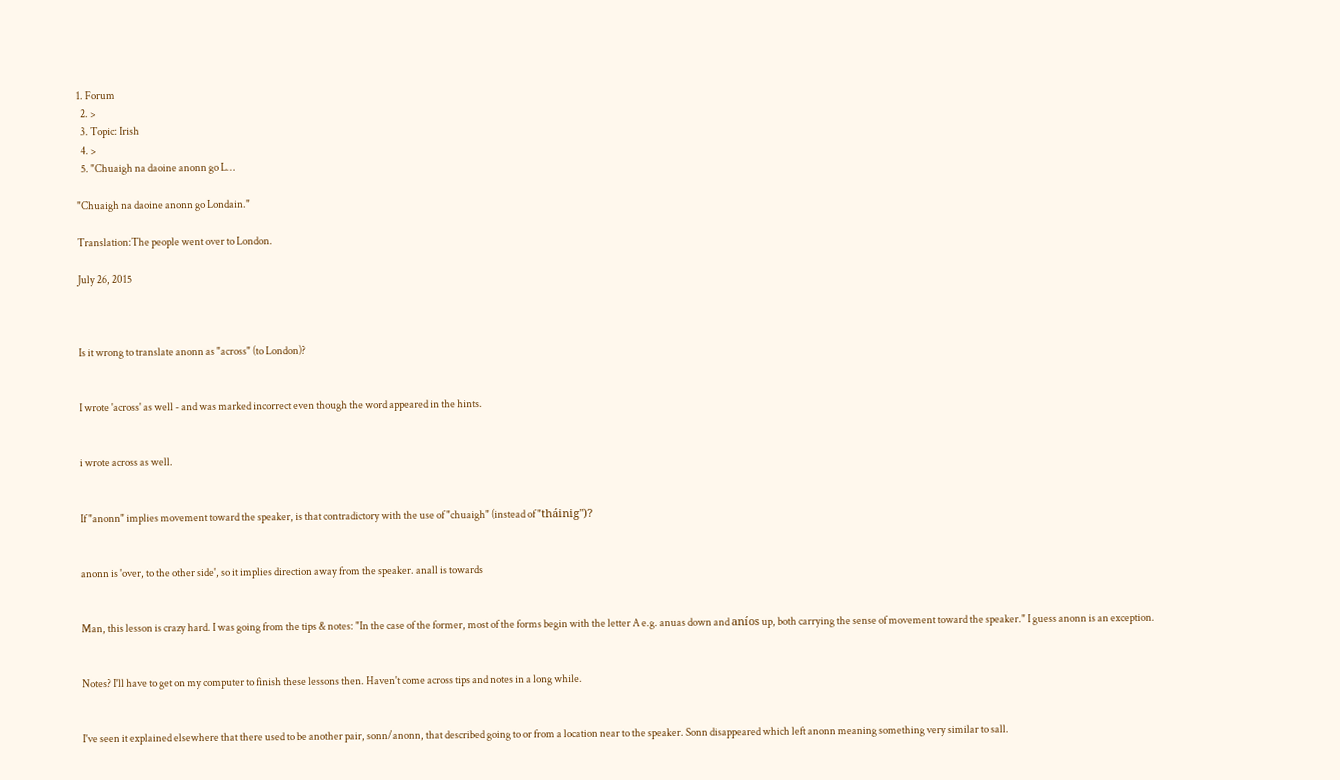1. Forum
  2. >
  3. Topic: Irish
  4. >
  5. "Chuaigh na daoine anonn go L…

"Chuaigh na daoine anonn go Londain."

Translation:The people went over to London.

July 26, 2015



Is it wrong to translate anonn as "across" (to London)?


I wrote 'across' as well - and was marked incorrect even though the word appeared in the hints.


i wrote across as well.


If "anonn" implies movement toward the speaker, is that contradictory with the use of "chuaigh" (instead of "tháinig")?


anonn is 'over, to the other side', so it implies direction away from the speaker. anall is towards


Man, this lesson is crazy hard. I was going from the tips & notes: "In the case of the former, most of the forms begin with the letter A e.g. anuas down and aníos up, both carrying the sense of movement toward the speaker." I guess anonn is an exception.


Notes? I'll have to get on my computer to finish these lessons then. Haven't come across tips and notes in a long while.


I've seen it explained elsewhere that there used to be another pair, sonn/anonn, that described going to or from a location near to the speaker. Sonn disappeared which left anonn meaning something very similar to sall.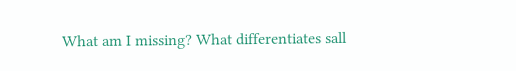What am I missing? What differentiates sall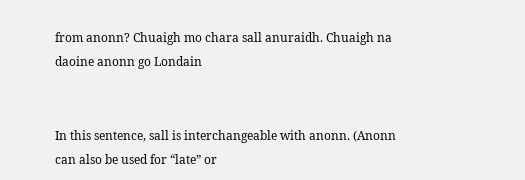from anonn? Chuaigh mo chara sall anuraidh. Chuaigh na daoine anonn go Londain


In this sentence, sall is interchangeable with anonn. (Anonn can also be used for “late” or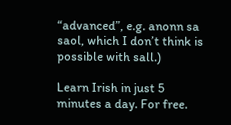“advanced”, e.g. anonn sa saol, which I don’t think is possible with sall.)

Learn Irish in just 5 minutes a day. For free.